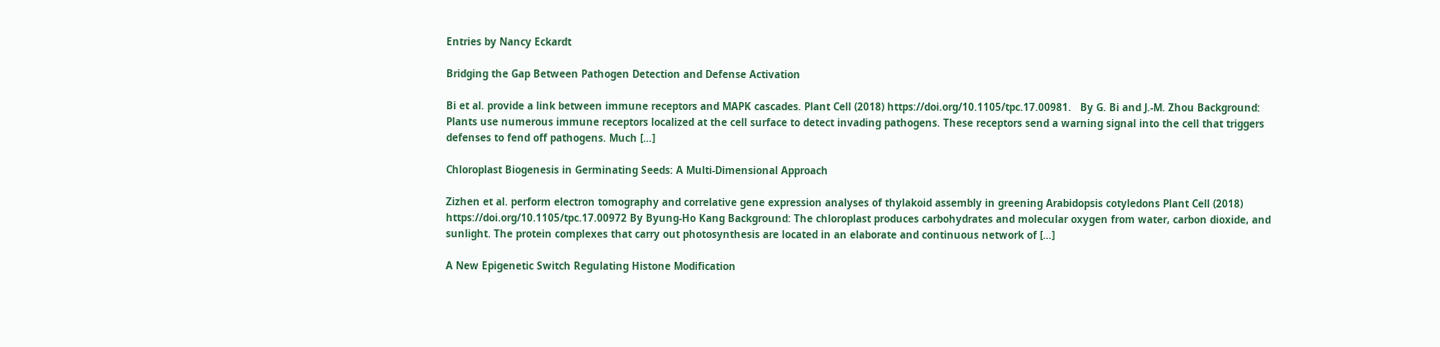Entries by Nancy Eckardt

Bridging the Gap Between Pathogen Detection and Defense Activation

Bi et al. provide a link between immune receptors and MAPK cascades. Plant Cell (2018) https://doi.org/10.1105/tpc.17.00981.   By G. Bi and J.-M. Zhou Background: Plants use numerous immune receptors localized at the cell surface to detect invading pathogens. These receptors send a warning signal into the cell that triggers defenses to fend off pathogens. Much […]

Chloroplast Biogenesis in Germinating Seeds: A Multi-Dimensional Approach

Zizhen et al. perform electron tomography and correlative gene expression analyses of thylakoid assembly in greening Arabidopsis cotyledons Plant Cell (2018) https://doi.org/10.1105/tpc.17.00972 By Byung-Ho Kang Background: The chloroplast produces carbohydrates and molecular oxygen from water, carbon dioxide, and sunlight. The protein complexes that carry out photosynthesis are located in an elaborate and continuous network of […]

A New Epigenetic Switch Regulating Histone Modification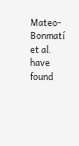Mateo-Bonmatí et al. have found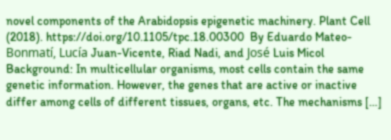novel components of the Arabidopsis epigenetic machinery. Plant Cell (2018). https://doi.org/10.1105/tpc.18.00300  By Eduardo Mateo-Bonmatí, Lucía Juan-Vicente, Riad Nadi, and José Luis Micol Background: In multicellular organisms, most cells contain the same genetic information. However, the genes that are active or inactive differ among cells of different tissues, organs, etc. The mechanisms […]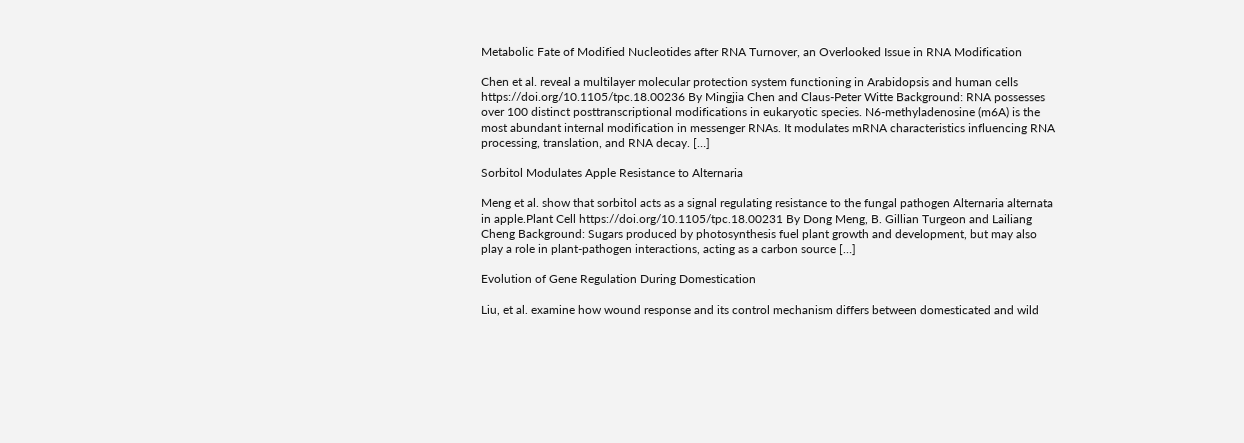Metabolic Fate of Modified Nucleotides after RNA Turnover, an Overlooked Issue in RNA Modification

Chen et al. reveal a multilayer molecular protection system functioning in Arabidopsis and human cells https://doi.org/10.1105/tpc.18.00236 By Mingjia Chen and Claus-Peter Witte Background: RNA possesses over 100 distinct posttranscriptional modifications in eukaryotic species. N6-methyladenosine (m6A) is the most abundant internal modification in messenger RNAs. It modulates mRNA characteristics influencing RNA processing, translation, and RNA decay. […]

Sorbitol Modulates Apple Resistance to Alternaria

Meng et al. show that sorbitol acts as a signal regulating resistance to the fungal pathogen Alternaria alternata in apple.Plant Cell https://doi.org/10.1105/tpc.18.00231 By Dong Meng, B. Gillian Turgeon and Lailiang Cheng Background: Sugars produced by photosynthesis fuel plant growth and development, but may also play a role in plant-pathogen interactions, acting as a carbon source […]

Evolution of Gene Regulation During Domestication

Liu, et al. examine how wound response and its control mechanism differs between domesticated and wild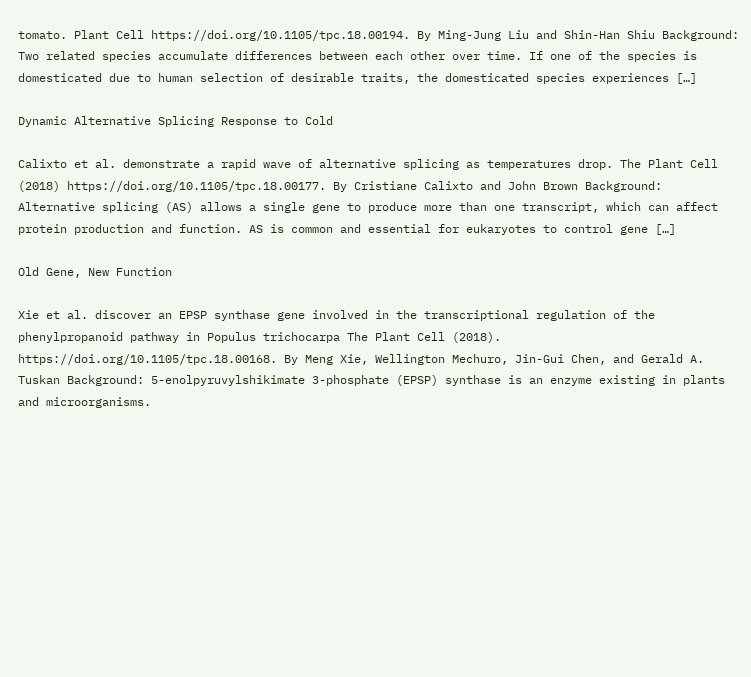tomato. Plant Cell https://doi.org/10.1105/tpc.18.00194. By Ming-Jung Liu and Shin-Han Shiu Background: Two related species accumulate differences between each other over time. If one of the species is domesticated due to human selection of desirable traits, the domesticated species experiences […]

Dynamic Alternative Splicing Response to Cold

Calixto et al. demonstrate a rapid wave of alternative splicing as temperatures drop. The Plant Cell (2018) https://doi.org/10.1105/tpc.18.00177. By Cristiane Calixto and John Brown Background: Alternative splicing (AS) allows a single gene to produce more than one transcript, which can affect protein production and function. AS is common and essential for eukaryotes to control gene […]

Old Gene, New Function

Xie et al. discover an EPSP synthase gene involved in the transcriptional regulation of the phenylpropanoid pathway in Populus trichocarpa The Plant Cell (2018). https://doi.org/10.1105/tpc.18.00168. By Meng Xie, Wellington Mechuro, Jin-Gui Chen, and Gerald A. Tuskan Background: 5-enolpyruvylshikimate 3-phosphate (EPSP) synthase is an enzyme existing in plants and microorganisms.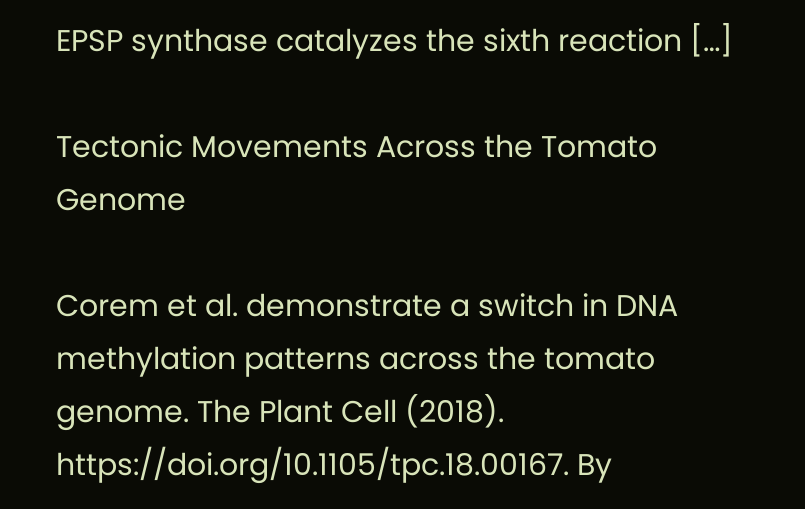EPSP synthase catalyzes the sixth reaction […]

Tectonic Movements Across the Tomato Genome

Corem et al. demonstrate a switch in DNA methylation patterns across the tomato genome. The Plant Cell (2018). https://doi.org/10.1105/tpc.18.00167. By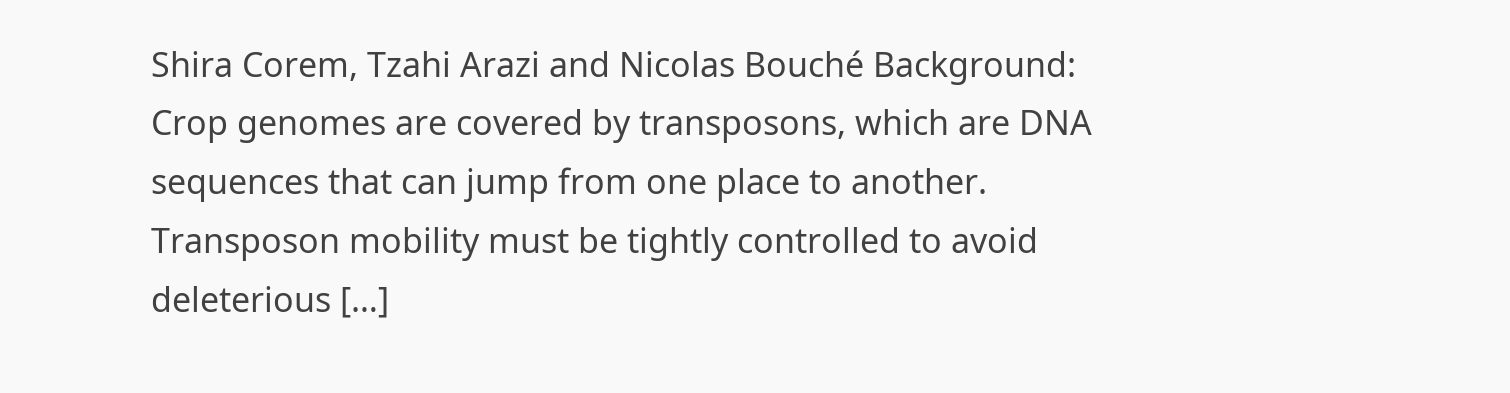Shira Corem, Tzahi Arazi and Nicolas Bouché Background: Crop genomes are covered by transposons, which are DNA sequences that can jump from one place to another. Transposon mobility must be tightly controlled to avoid deleterious […]